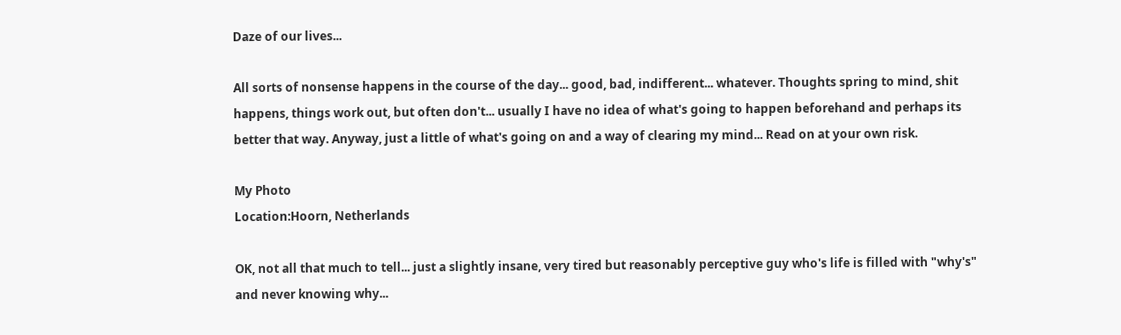Daze of our lives...

All sorts of nonsense happens in the course of the day... good, bad, indifferent... whatever. Thoughts spring to mind, shit happens, things work out, but often don't... usually I have no idea of what's going to happen beforehand and perhaps its better that way. Anyway, just a little of what's going on and a way of clearing my mind... Read on at your own risk.

My Photo
Location:Hoorn, Netherlands

OK, not all that much to tell... just a slightly insane, very tired but reasonably perceptive guy who's life is filled with "why's" and never knowing why...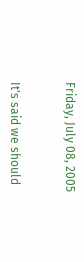Friday, July 08, 2005


It's said we should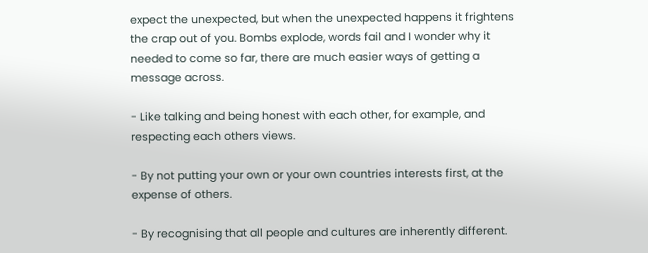expect the unexpected, but when the unexpected happens it frightens the crap out of you. Bombs explode, words fail and I wonder why it needed to come so far, there are much easier ways of getting a message across.

- Like talking and being honest with each other, for example, and respecting each others views.

- By not putting your own or your own countries interests first, at the expense of others.

- By recognising that all people and cultures are inherently different.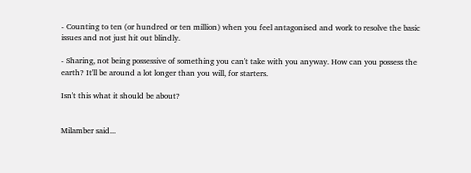- Counting to ten (or hundred or ten million) when you feel antagonised and work to resolve the basic issues and not just hit out blindly.

- Sharing, not being possessive of something you can't take with you anyway. How can you possess the earth? It'll be around a lot longer than you will, for starters.

Isn't this what it should be about?


Milamber said...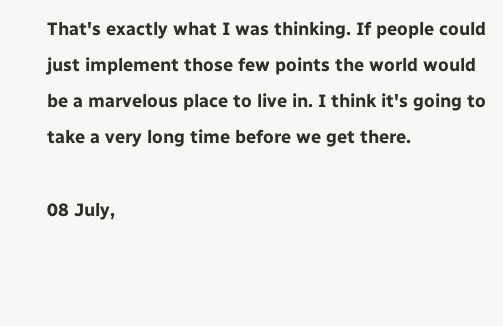That's exactly what I was thinking. If people could just implement those few points the world would be a marvelous place to live in. I think it's going to take a very long time before we get there.

08 July,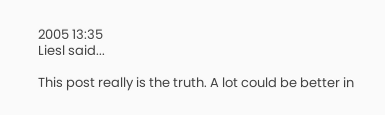2005 13:35
Liesl said...

This post really is the truth. A lot could be better in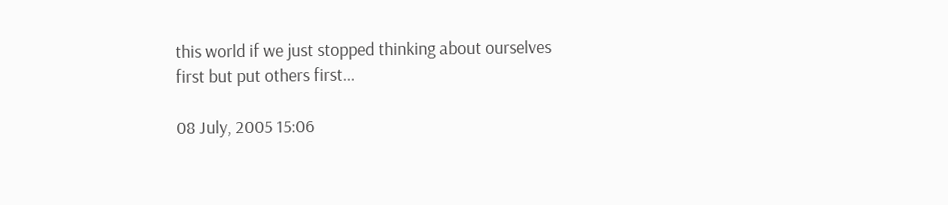this world if we just stopped thinking about ourselves first but put others first...

08 July, 2005 15:06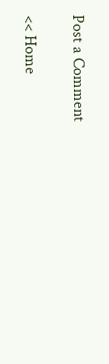Post a Comment

<< Home